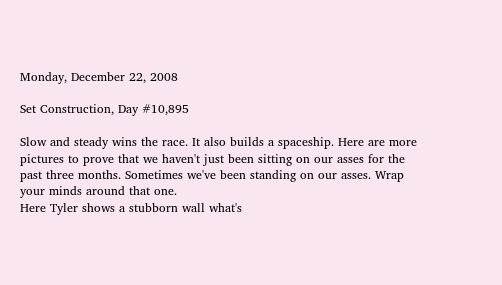Monday, December 22, 2008

Set Construction, Day #10,895

Slow and steady wins the race. It also builds a spaceship. Here are more pictures to prove that we haven't just been sitting on our asses for the past three months. Sometimes we've been standing on our asses. Wrap your minds around that one.
Here Tyler shows a stubborn wall what's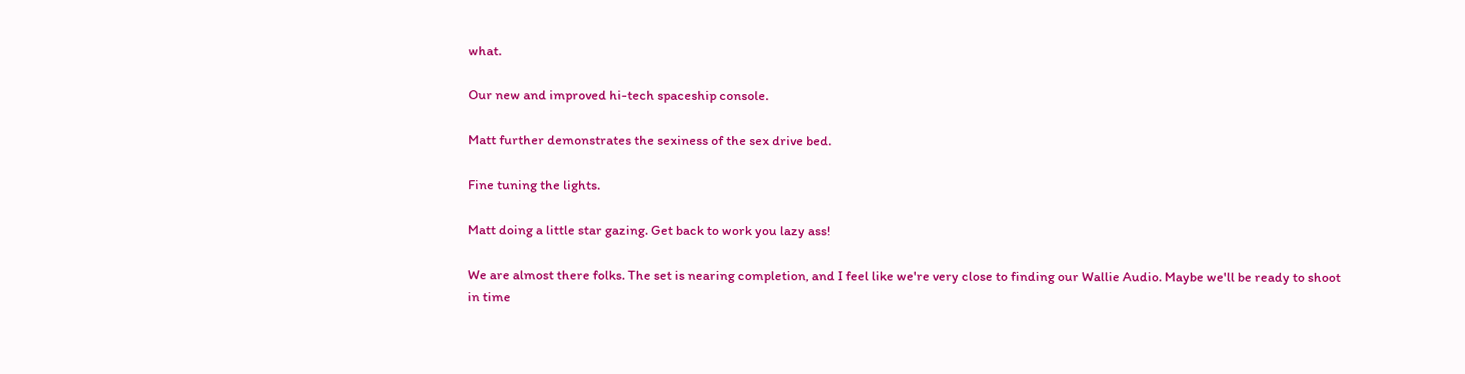what.

Our new and improved hi-tech spaceship console.

Matt further demonstrates the sexiness of the sex drive bed.

Fine tuning the lights.

Matt doing a little star gazing. Get back to work you lazy ass!

We are almost there folks. The set is nearing completion, and I feel like we're very close to finding our Wallie Audio. Maybe we'll be ready to shoot in time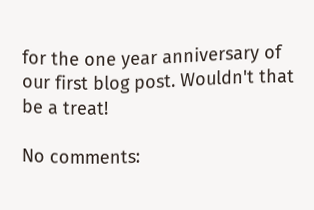for the one year anniversary of our first blog post. Wouldn't that be a treat!

No comments: